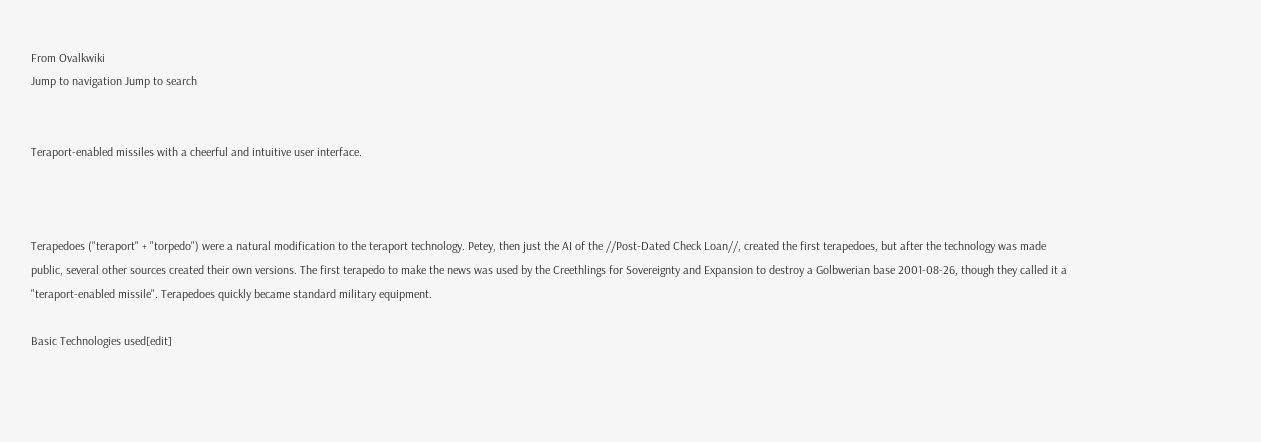From Ovalkwiki
Jump to navigation Jump to search


Teraport-enabled missiles with a cheerful and intuitive user interface.



Terapedoes ("teraport" + "torpedo") were a natural modification to the teraport technology. Petey, then just the AI of the //Post-Dated Check Loan//, created the first terapedoes, but after the technology was made public, several other sources created their own versions. The first terapedo to make the news was used by the Creethlings for Sovereignty and Expansion to destroy a Golbwerian base 2001-08-26, though they called it a "teraport-enabled missile". Terapedoes quickly became standard military equipment.

Basic Technologies used[edit]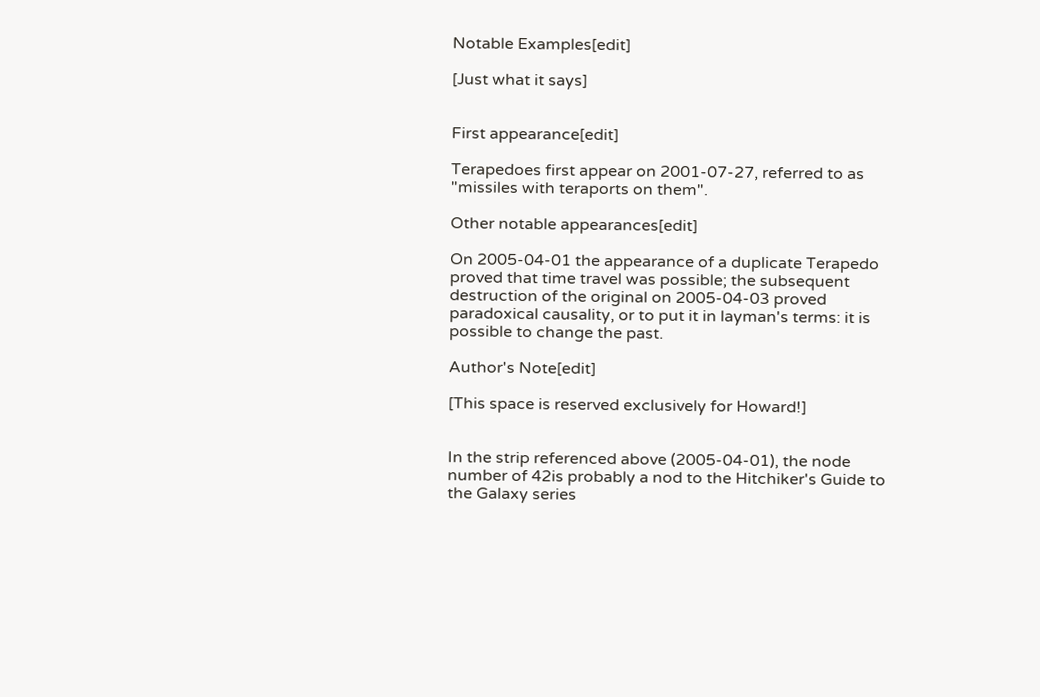Notable Examples[edit]

[Just what it says]


First appearance[edit]

Terapedoes first appear on 2001-07-27, referred to as "missiles with teraports on them".

Other notable appearances[edit]

On 2005-04-01 the appearance of a duplicate Terapedo proved that time travel was possible; the subsequent destruction of the original on 2005-04-03 proved paradoxical causality, or to put it in layman's terms: it is possible to change the past.

Author's Note[edit]

[This space is reserved exclusively for Howard!]


In the strip referenced above (2005-04-01), the node number of 42is probably a nod to the Hitchiker's Guide to the Galaxy series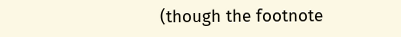(though the footnote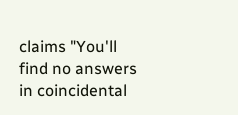claims "You'll find no answers in coincidental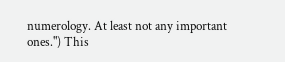numerology. At least not any important ones.") This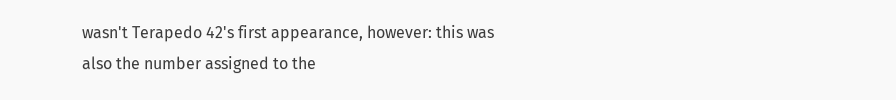wasn't Terapedo 42's first appearance, however: this was also the number assigned to the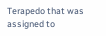Terapedo that was assigned to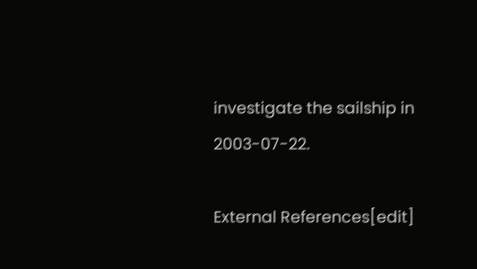investigate the sailship in 2003-07-22.

External References[edit]